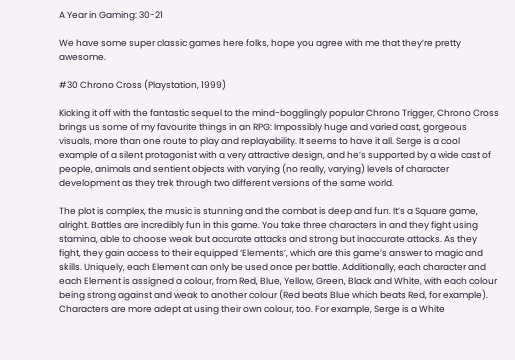A Year in Gaming: 30-21

We have some super classic games here folks, hope you agree with me that they’re pretty awesome.

#30 Chrono Cross (Playstation, 1999)

Kicking it off with the fantastic sequel to the mind-bogglingly popular Chrono Trigger, Chrono Cross brings us some of my favourite things in an RPG: Impossibly huge and varied cast, gorgeous visuals, more than one route to play and replayability. It seems to have it all. Serge is a cool example of a silent protagonist with a very attractive design, and he’s supported by a wide cast of people, animals and sentient objects with varying (no really, varying) levels of character development as they trek through two different versions of the same world.

The plot is complex, the music is stunning and the combat is deep and fun. It’s a Square game, alright. Battles are incredibly fun in this game. You take three characters in and they fight using stamina, able to choose weak but accurate attacks and strong but inaccurate attacks. As they fight, they gain access to their equipped ‘Elements’, which are this game’s answer to magic and skills. Uniquely, each Element can only be used once per battle. Additionally, each character and each Element is assigned a colour, from Red, Blue, Yellow, Green, Black and White, with each colour being strong against and weak to another colour (Red beats Blue which beats Red, for example). Characters are more adept at using their own colour, too. For example, Serge is a White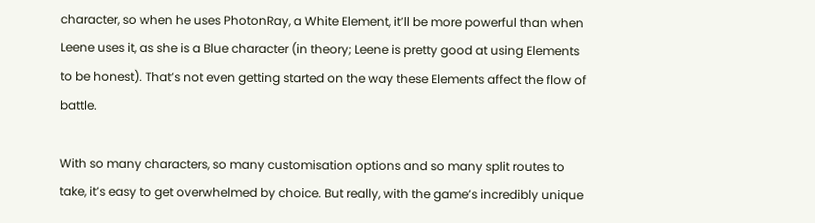character, so when he uses PhotonRay, a White Element, it’ll be more powerful than when Leene uses it, as she is a Blue character (in theory; Leene is pretty good at using Elements to be honest). That’s not even getting started on the way these Elements affect the flow of battle.

With so many characters, so many customisation options and so many split routes to take, it’s easy to get overwhelmed by choice. But really, with the game’s incredibly unique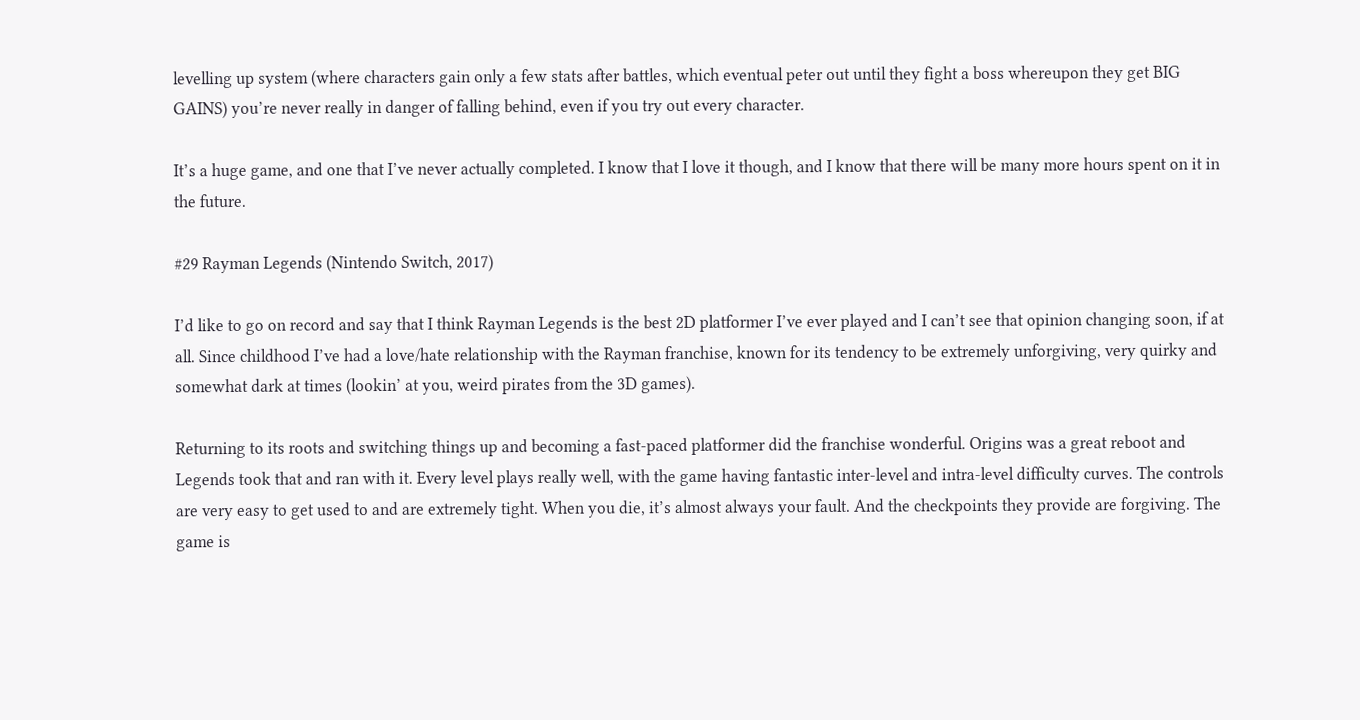levelling up system (where characters gain only a few stats after battles, which eventual peter out until they fight a boss whereupon they get BIG GAINS) you’re never really in danger of falling behind, even if you try out every character.

It’s a huge game, and one that I’ve never actually completed. I know that I love it though, and I know that there will be many more hours spent on it in the future.

#29 Rayman Legends (Nintendo Switch, 2017)

I’d like to go on record and say that I think Rayman Legends is the best 2D platformer I’ve ever played and I can’t see that opinion changing soon, if at all. Since childhood I’ve had a love/hate relationship with the Rayman franchise, known for its tendency to be extremely unforgiving, very quirky and somewhat dark at times (lookin’ at you, weird pirates from the 3D games).

Returning to its roots and switching things up and becoming a fast-paced platformer did the franchise wonderful. Origins was a great reboot and Legends took that and ran with it. Every level plays really well, with the game having fantastic inter-level and intra-level difficulty curves. The controls are very easy to get used to and are extremely tight. When you die, it’s almost always your fault. And the checkpoints they provide are forgiving. The game is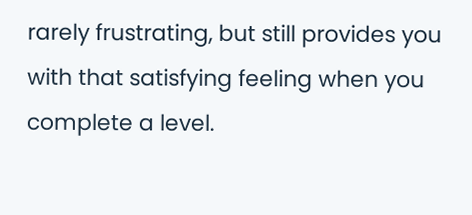rarely frustrating, but still provides you with that satisfying feeling when you complete a level.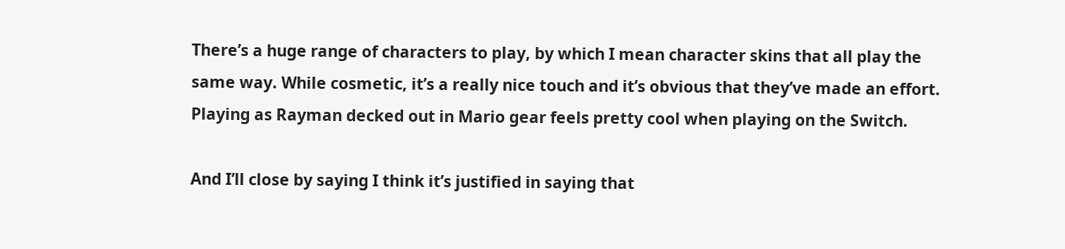There’s a huge range of characters to play, by which I mean character skins that all play the same way. While cosmetic, it’s a really nice touch and it’s obvious that they’ve made an effort. Playing as Rayman decked out in Mario gear feels pretty cool when playing on the Switch.

And I’ll close by saying I think it’s justified in saying that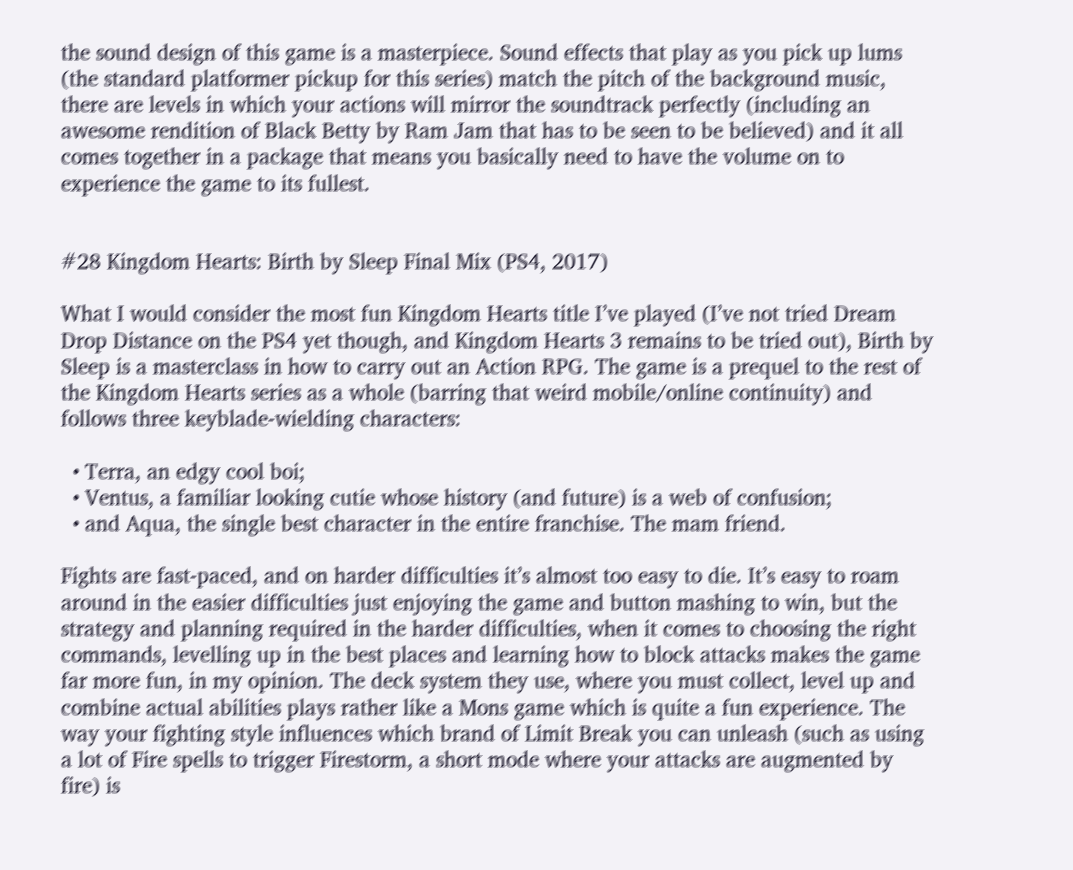the sound design of this game is a masterpiece. Sound effects that play as you pick up lums (the standard platformer pickup for this series) match the pitch of the background music, there are levels in which your actions will mirror the soundtrack perfectly (including an awesome rendition of Black Betty by Ram Jam that has to be seen to be believed) and it all comes together in a package that means you basically need to have the volume on to experience the game to its fullest.


#28 Kingdom Hearts: Birth by Sleep Final Mix (PS4, 2017)

What I would consider the most fun Kingdom Hearts title I’ve played (I’ve not tried Dream Drop Distance on the PS4 yet though, and Kingdom Hearts 3 remains to be tried out), Birth by Sleep is a masterclass in how to carry out an Action RPG. The game is a prequel to the rest of the Kingdom Hearts series as a whole (barring that weird mobile/online continuity) and follows three keyblade-wielding characters:

  • Terra, an edgy cool boi;
  • Ventus, a familiar looking cutie whose history (and future) is a web of confusion;
  • and Aqua, the single best character in the entire franchise. The mam friend.

Fights are fast-paced, and on harder difficulties it’s almost too easy to die. It’s easy to roam around in the easier difficulties just enjoying the game and button mashing to win, but the strategy and planning required in the harder difficulties, when it comes to choosing the right commands, levelling up in the best places and learning how to block attacks makes the game far more fun, in my opinion. The deck system they use, where you must collect, level up and combine actual abilities plays rather like a Mons game which is quite a fun experience. The way your fighting style influences which brand of Limit Break you can unleash (such as using a lot of Fire spells to trigger Firestorm, a short mode where your attacks are augmented by fire) is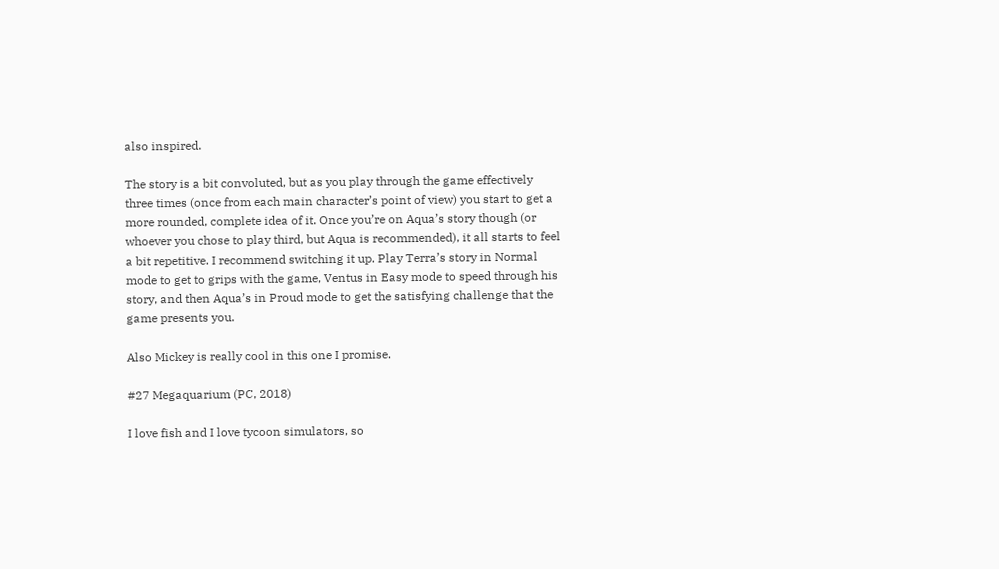also inspired.

The story is a bit convoluted, but as you play through the game effectively three times (once from each main character’s point of view) you start to get a more rounded, complete idea of it. Once you’re on Aqua’s story though (or whoever you chose to play third, but Aqua is recommended), it all starts to feel a bit repetitive. I recommend switching it up. Play Terra’s story in Normal mode to get to grips with the game, Ventus in Easy mode to speed through his story, and then Aqua’s in Proud mode to get the satisfying challenge that the game presents you.

Also Mickey is really cool in this one I promise.

#27 Megaquarium (PC, 2018)

I love fish and I love tycoon simulators, so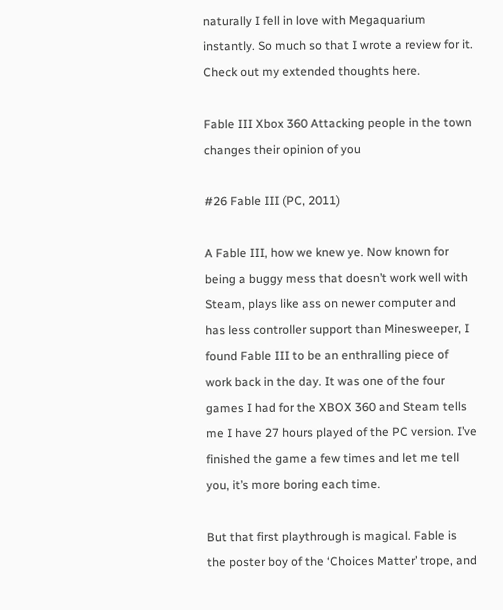naturally I fell in love with Megaquarium instantly. So much so that I wrote a review for it. Check out my extended thoughts here.

Fable III Xbox 360 Attacking people in the town changes their opinion of you

#26 Fable III (PC, 2011)

A Fable III, how we knew ye. Now known for being a buggy mess that doesn’t work well with Steam, plays like ass on newer computer and has less controller support than Minesweeper, I found Fable III to be an enthralling piece of work back in the day. It was one of the four games I had for the XBOX 360 and Steam tells me I have 27 hours played of the PC version. I’ve finished the game a few times and let me tell you, it’s more boring each time.

But that first playthrough is magical. Fable is the poster boy of the ‘Choices Matter’ trope, and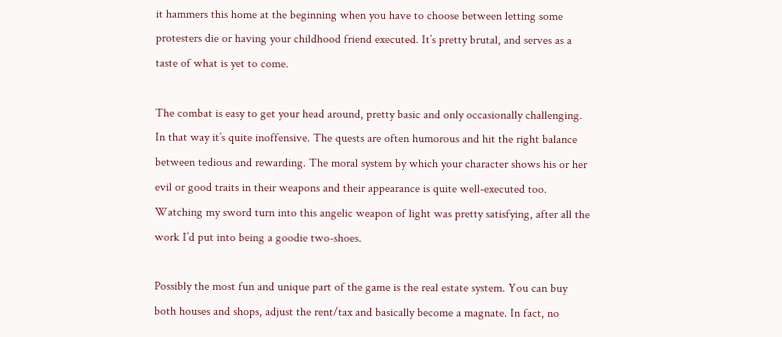it hammers this home at the beginning when you have to choose between letting some protesters die or having your childhood friend executed. It’s pretty brutal, and serves as a taste of what is yet to come.

The combat is easy to get your head around, pretty basic and only occasionally challenging. In that way it’s quite inoffensive. The quests are often humorous and hit the right balance between tedious and rewarding. The moral system by which your character shows his or her evil or good traits in their weapons and their appearance is quite well-executed too. Watching my sword turn into this angelic weapon of light was pretty satisfying, after all the work I’d put into being a goodie two-shoes.

Possibly the most fun and unique part of the game is the real estate system. You can buy both houses and shops, adjust the rent/tax and basically become a magnate. In fact, no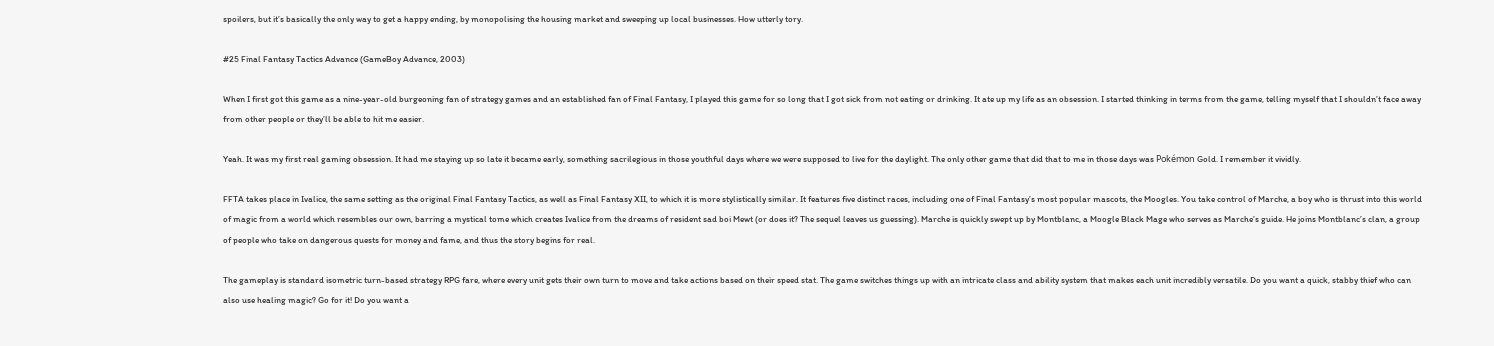spoilers, but it’s basically the only way to get a happy ending, by monopolising the housing market and sweeping up local businesses. How utterly tory.

#25 Final Fantasy Tactics Advance (GameBoy Advance, 2003)

When I first got this game as a nine-year-old burgeoning fan of strategy games and an established fan of Final Fantasy, I played this game for so long that I got sick from not eating or drinking. It ate up my life as an obsession. I started thinking in terms from the game, telling myself that I shouldn’t face away from other people or they’ll be able to hit me easier.

Yeah. It was my first real gaming obsession. It had me staying up so late it became early, something sacrilegious in those youthful days where we were supposed to live for the daylight. The only other game that did that to me in those days was Pokémon Gold. I remember it vividly.

FFTA takes place in Ivalice, the same setting as the original Final Fantasy Tactics, as well as Final Fantasy XII, to which it is more stylistically similar. It features five distinct races, including one of Final Fantasy’s most popular mascots, the Moogles. You take control of Marche, a boy who is thrust into this world of magic from a world which resembles our own, barring a mystical tome which creates Ivalice from the dreams of resident sad boi Mewt (or does it? The sequel leaves us guessing). Marche is quickly swept up by Montblanc, a Moogle Black Mage who serves as Marche’s guide. He joins Montblanc’s clan, a group of people who take on dangerous quests for money and fame, and thus the story begins for real.

The gameplay is standard isometric turn-based strategy RPG fare, where every unit gets their own turn to move and take actions based on their speed stat. The game switches things up with an intricate class and ability system that makes each unit incredibly versatile. Do you want a quick, stabby thief who can also use healing magic? Go for it! Do you want a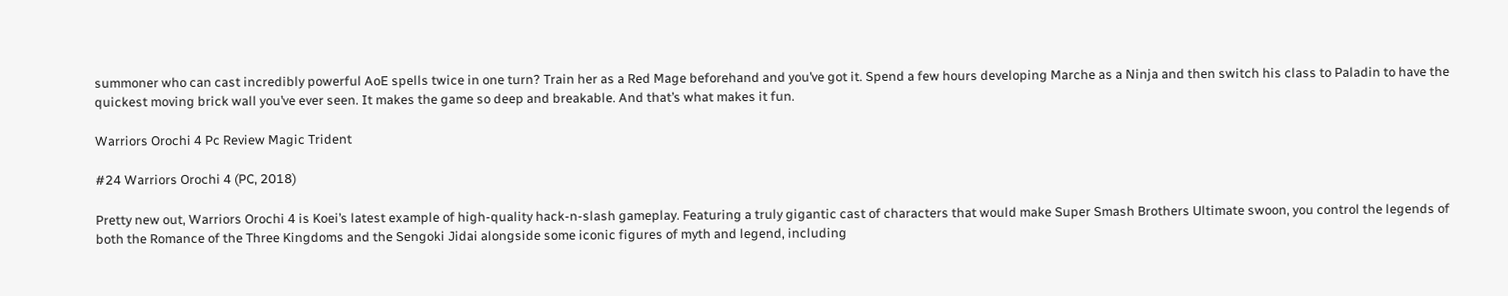summoner who can cast incredibly powerful AoE spells twice in one turn? Train her as a Red Mage beforehand and you’ve got it. Spend a few hours developing Marche as a Ninja and then switch his class to Paladin to have the quickest moving brick wall you’ve ever seen. It makes the game so deep and breakable. And that’s what makes it fun.

Warriors Orochi 4 Pc Review Magic Trident

#24 Warriors Orochi 4 (PC, 2018)

Pretty new out, Warriors Orochi 4 is Koei’s latest example of high-quality hack-n-slash gameplay. Featuring a truly gigantic cast of characters that would make Super Smash Brothers Ultimate swoon, you control the legends of both the Romance of the Three Kingdoms and the Sengoki Jidai alongside some iconic figures of myth and legend, including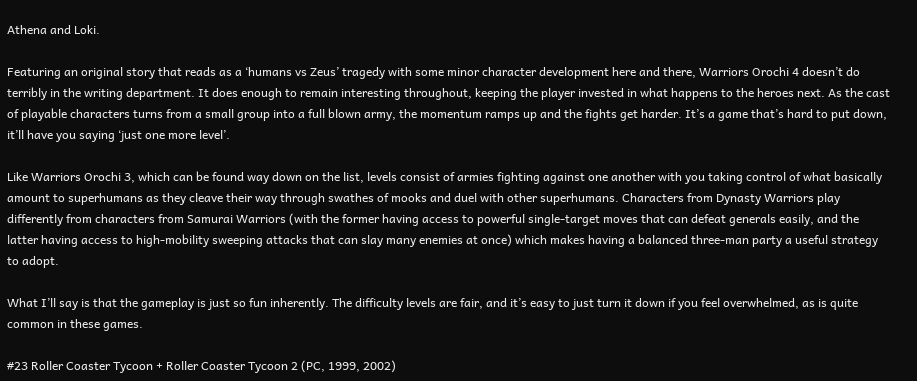Athena and Loki.

Featuring an original story that reads as a ‘humans vs Zeus’ tragedy with some minor character development here and there, Warriors Orochi 4 doesn’t do terribly in the writing department. It does enough to remain interesting throughout, keeping the player invested in what happens to the heroes next. As the cast of playable characters turns from a small group into a full blown army, the momentum ramps up and the fights get harder. It’s a game that’s hard to put down, it’ll have you saying ‘just one more level’.

Like Warriors Orochi 3, which can be found way down on the list, levels consist of armies fighting against one another with you taking control of what basically amount to superhumans as they cleave their way through swathes of mooks and duel with other superhumans. Characters from Dynasty Warriors play differently from characters from Samurai Warriors (with the former having access to powerful single-target moves that can defeat generals easily, and the latter having access to high-mobility sweeping attacks that can slay many enemies at once) which makes having a balanced three-man party a useful strategy to adopt.

What I’ll say is that the gameplay is just so fun inherently. The difficulty levels are fair, and it’s easy to just turn it down if you feel overwhelmed, as is quite common in these games.

#23 Roller Coaster Tycoon + Roller Coaster Tycoon 2 (PC, 1999, 2002)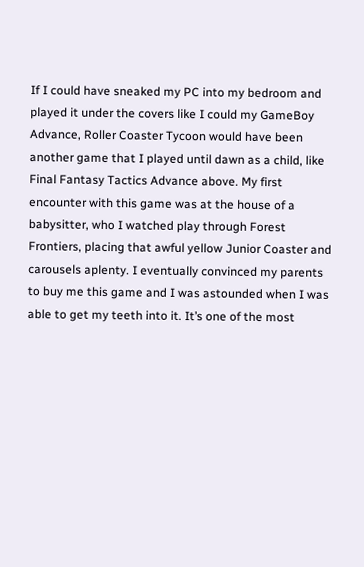If I could have sneaked my PC into my bedroom and played it under the covers like I could my GameBoy Advance, Roller Coaster Tycoon would have been another game that I played until dawn as a child, like Final Fantasy Tactics Advance above. My first encounter with this game was at the house of a babysitter, who I watched play through Forest Frontiers, placing that awful yellow Junior Coaster and carousels aplenty. I eventually convinced my parents to buy me this game and I was astounded when I was able to get my teeth into it. It’s one of the most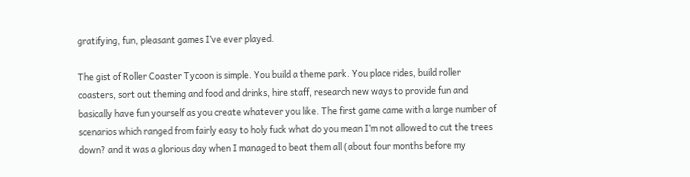gratifying, fun, pleasant games I’ve ever played.

The gist of Roller Coaster Tycoon is simple. You build a theme park. You place rides, build roller coasters, sort out theming and food and drinks, hire staff, research new ways to provide fun and basically have fun yourself as you create whatever you like. The first game came with a large number of scenarios which ranged from fairly easy to holy fuck what do you mean I’m not allowed to cut the trees down? and it was a glorious day when I managed to beat them all (about four months before my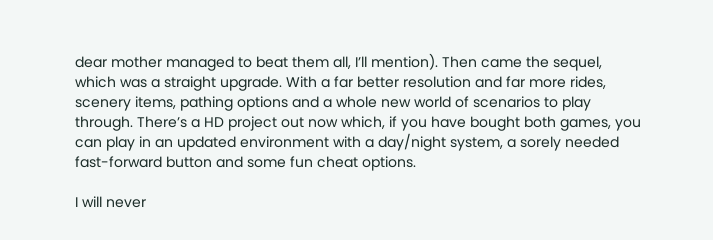dear mother managed to beat them all, I’ll mention). Then came the sequel, which was a straight upgrade. With a far better resolution and far more rides, scenery items, pathing options and a whole new world of scenarios to play through. There’s a HD project out now which, if you have bought both games, you can play in an updated environment with a day/night system, a sorely needed fast-forward button and some fun cheat options.

I will never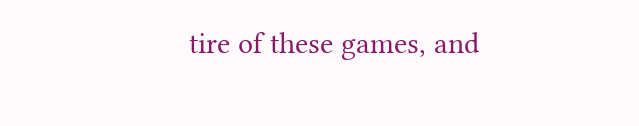tire of these games, and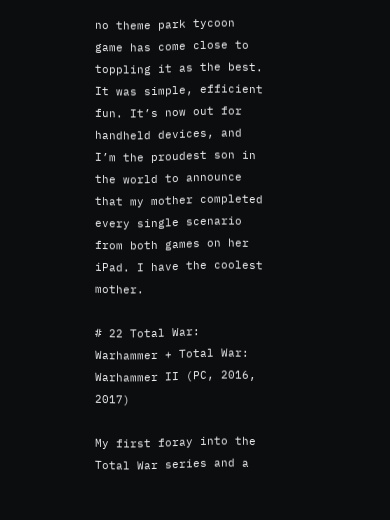no theme park tycoon game has come close to toppling it as the best. It was simple, efficient fun. It’s now out for handheld devices, and I’m the proudest son in the world to announce that my mother completed every single scenario from both games on her iPad. I have the coolest mother.

# 22 Total War: Warhammer + Total War: Warhammer II (PC, 2016, 2017)

My first foray into the Total War series and a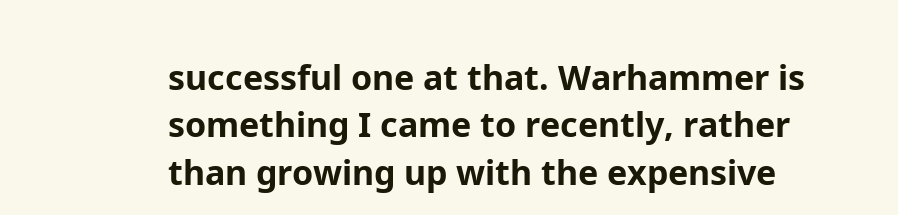successful one at that. Warhammer is something I came to recently, rather than growing up with the expensive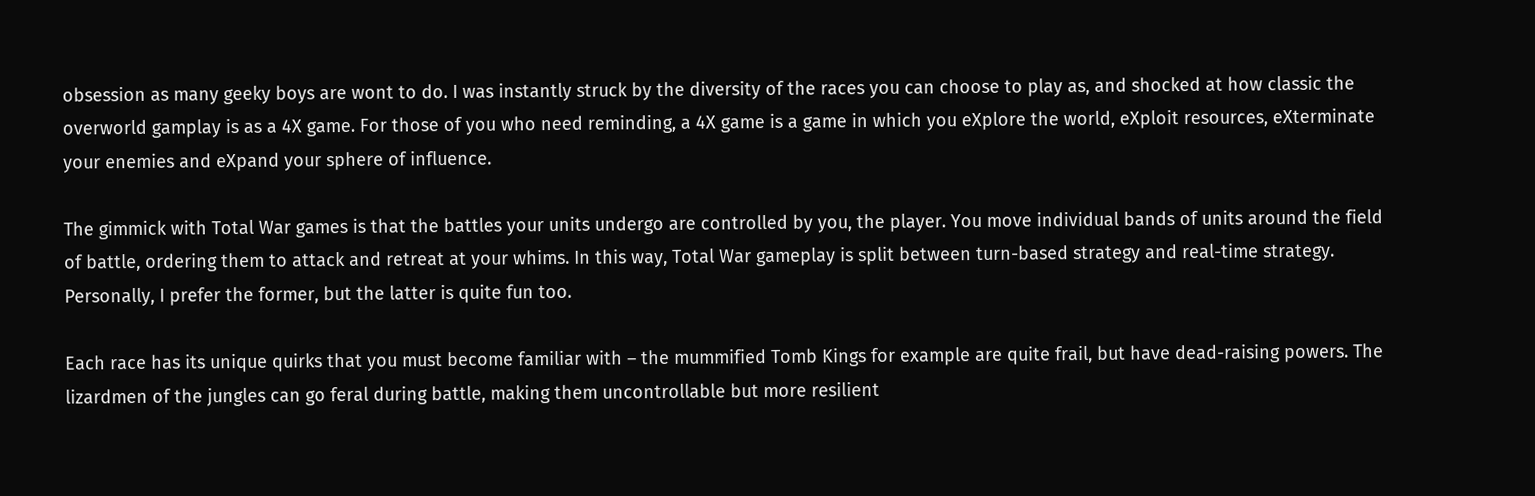obsession as many geeky boys are wont to do. I was instantly struck by the diversity of the races you can choose to play as, and shocked at how classic the overworld gamplay is as a 4X game. For those of you who need reminding, a 4X game is a game in which you eXplore the world, eXploit resources, eXterminate your enemies and eXpand your sphere of influence.

The gimmick with Total War games is that the battles your units undergo are controlled by you, the player. You move individual bands of units around the field of battle, ordering them to attack and retreat at your whims. In this way, Total War gameplay is split between turn-based strategy and real-time strategy. Personally, I prefer the former, but the latter is quite fun too.

Each race has its unique quirks that you must become familiar with – the mummified Tomb Kings for example are quite frail, but have dead-raising powers. The lizardmen of the jungles can go feral during battle, making them uncontrollable but more resilient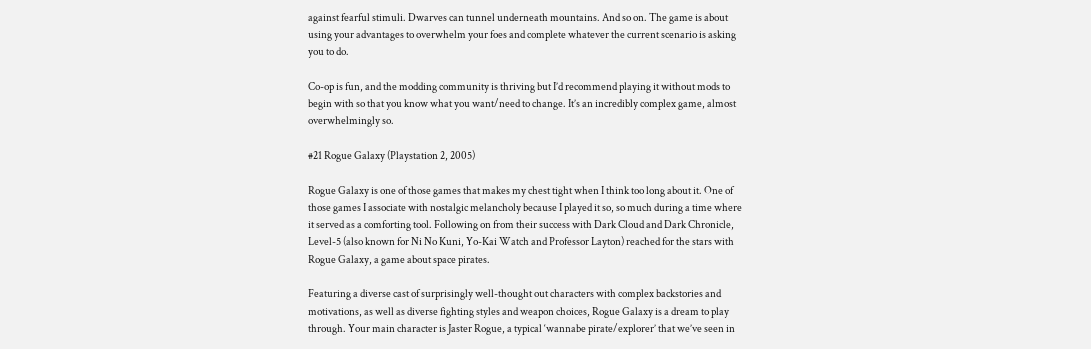against fearful stimuli. Dwarves can tunnel underneath mountains. And so on. The game is about using your advantages to overwhelm your foes and complete whatever the current scenario is asking you to do.

Co-op is fun, and the modding community is thriving but I’d recommend playing it without mods to begin with so that you know what you want/need to change. It’s an incredibly complex game, almost overwhelmingly so.

#21 Rogue Galaxy (Playstation 2, 2005)

Rogue Galaxy is one of those games that makes my chest tight when I think too long about it. One of those games I associate with nostalgic melancholy because I played it so, so much during a time where it served as a comforting tool. Following on from their success with Dark Cloud and Dark Chronicle, Level-5 (also known for Ni No Kuni, Yo-Kai Watch and Professor Layton) reached for the stars with Rogue Galaxy, a game about space pirates.

Featuring a diverse cast of surprisingly well-thought out characters with complex backstories and motivations, as well as diverse fighting styles and weapon choices, Rogue Galaxy is a dream to play through. Your main character is Jaster Rogue, a typical ‘wannabe pirate/explorer’ that we’ve seen in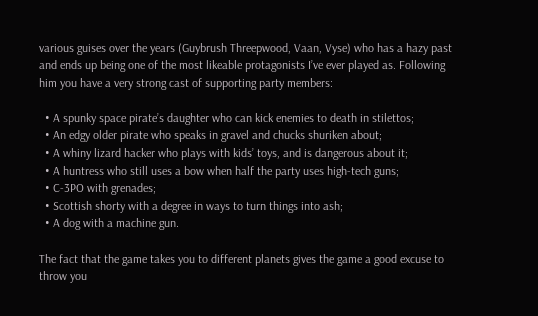various guises over the years (Guybrush Threepwood, Vaan, Vyse) who has a hazy past and ends up being one of the most likeable protagonists I’ve ever played as. Following him you have a very strong cast of supporting party members:

  • A spunky space pirate’s daughter who can kick enemies to death in stilettos;
  • An edgy older pirate who speaks in gravel and chucks shuriken about;
  • A whiny lizard hacker who plays with kids’ toys, and is dangerous about it;
  • A huntress who still uses a bow when half the party uses high-tech guns;
  • C-3PO with grenades;
  • Scottish shorty with a degree in ways to turn things into ash;
  • A dog with a machine gun.

The fact that the game takes you to different planets gives the game a good excuse to throw you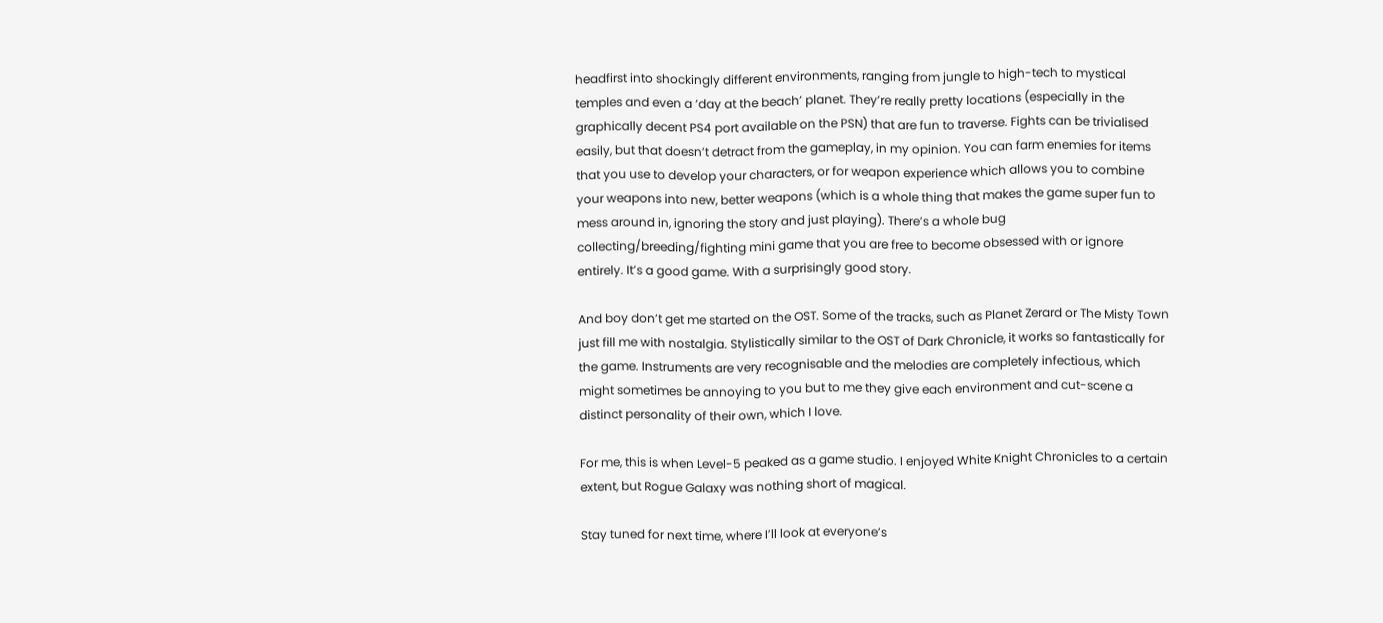headfirst into shockingly different environments, ranging from jungle to high-tech to mystical temples and even a ‘day at the beach’ planet. They’re really pretty locations (especially in the graphically decent PS4 port available on the PSN) that are fun to traverse. Fights can be trivialised easily, but that doesn’t detract from the gameplay, in my opinion. You can farm enemies for items that you use to develop your characters, or for weapon experience which allows you to combine your weapons into new, better weapons (which is a whole thing that makes the game super fun to mess around in, ignoring the story and just playing). There’s a whole bug collecting/breeding/fighting mini game that you are free to become obsessed with or ignore entirely. It’s a good game. With a surprisingly good story.

And boy don’t get me started on the OST. Some of the tracks, such as Planet Zerard or The Misty Town just fill me with nostalgia. Stylistically similar to the OST of Dark Chronicle, it works so fantastically for the game. Instruments are very recognisable and the melodies are completely infectious, which might sometimes be annoying to you but to me they give each environment and cut-scene a distinct personality of their own, which I love.

For me, this is when Level-5 peaked as a game studio. I enjoyed White Knight Chronicles to a certain extent, but Rogue Galaxy was nothing short of magical.

Stay tuned for next time, where I’ll look at everyone’s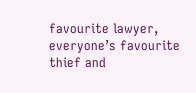favourite lawyer, everyone’s favourite thief and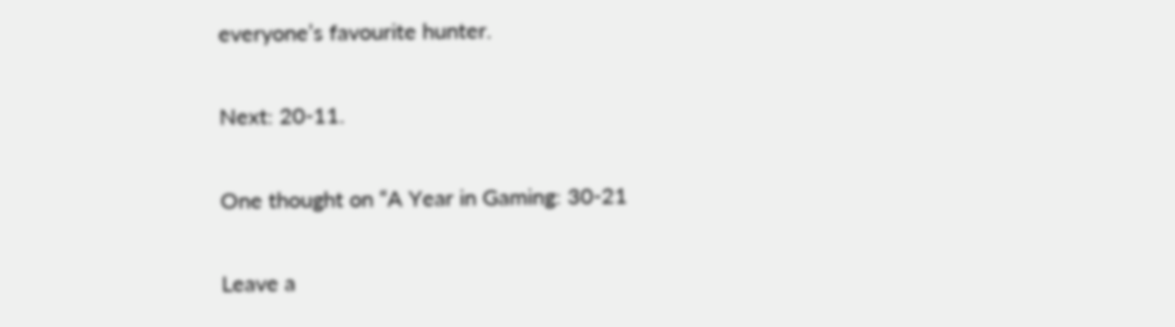everyone’s favourite hunter.

Next: 20-11.

One thought on “A Year in Gaming: 30-21

Leave a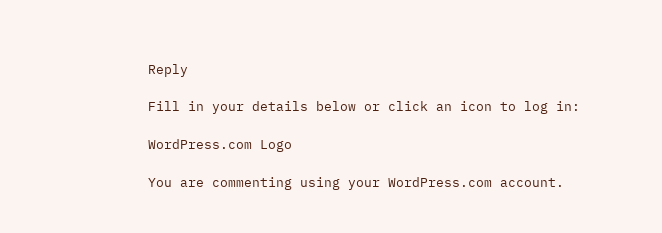Reply

Fill in your details below or click an icon to log in:

WordPress.com Logo

You are commenting using your WordPress.com account.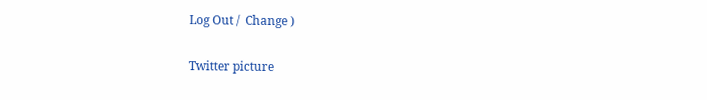Log Out /  Change )

Twitter picture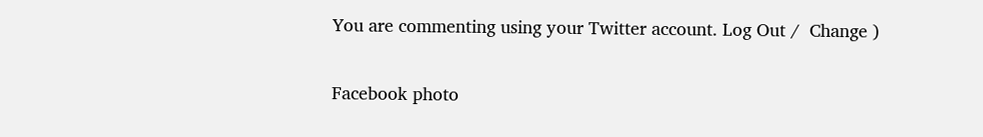You are commenting using your Twitter account. Log Out /  Change )

Facebook photo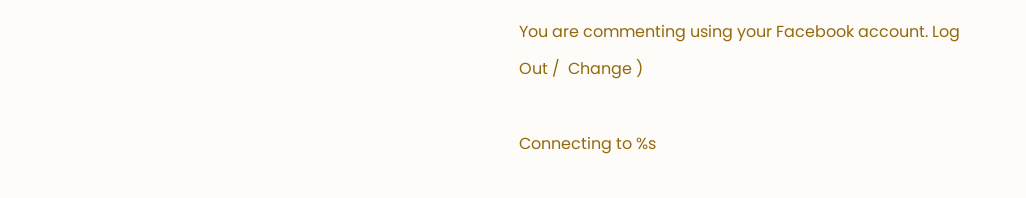You are commenting using your Facebook account. Log Out /  Change )

Connecting to %s